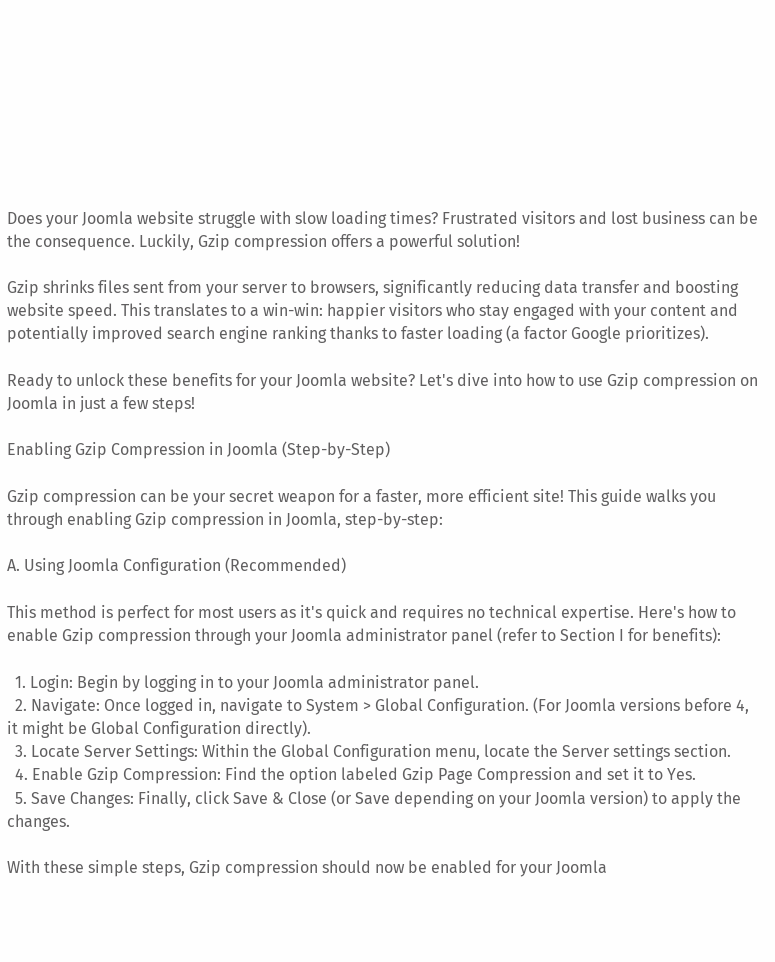Does your Joomla website struggle with slow loading times? Frustrated visitors and lost business can be the consequence. Luckily, Gzip compression offers a powerful solution!

Gzip shrinks files sent from your server to browsers, significantly reducing data transfer and boosting website speed. This translates to a win-win: happier visitors who stay engaged with your content and potentially improved search engine ranking thanks to faster loading (a factor Google prioritizes).

Ready to unlock these benefits for your Joomla website? Let's dive into how to use Gzip compression on Joomla in just a few steps!

Enabling Gzip Compression in Joomla (Step-by-Step)

Gzip compression can be your secret weapon for a faster, more efficient site! This guide walks you through enabling Gzip compression in Joomla, step-by-step:

A. Using Joomla Configuration (Recommended)

This method is perfect for most users as it's quick and requires no technical expertise. Here's how to enable Gzip compression through your Joomla administrator panel (refer to Section I for benefits):

  1. Login: Begin by logging in to your Joomla administrator panel.
  2. Navigate: Once logged in, navigate to System > Global Configuration. (For Joomla versions before 4, it might be Global Configuration directly).
  3. Locate Server Settings: Within the Global Configuration menu, locate the Server settings section.
  4. Enable Gzip Compression: Find the option labeled Gzip Page Compression and set it to Yes.
  5. Save Changes: Finally, click Save & Close (or Save depending on your Joomla version) to apply the changes.

With these simple steps, Gzip compression should now be enabled for your Joomla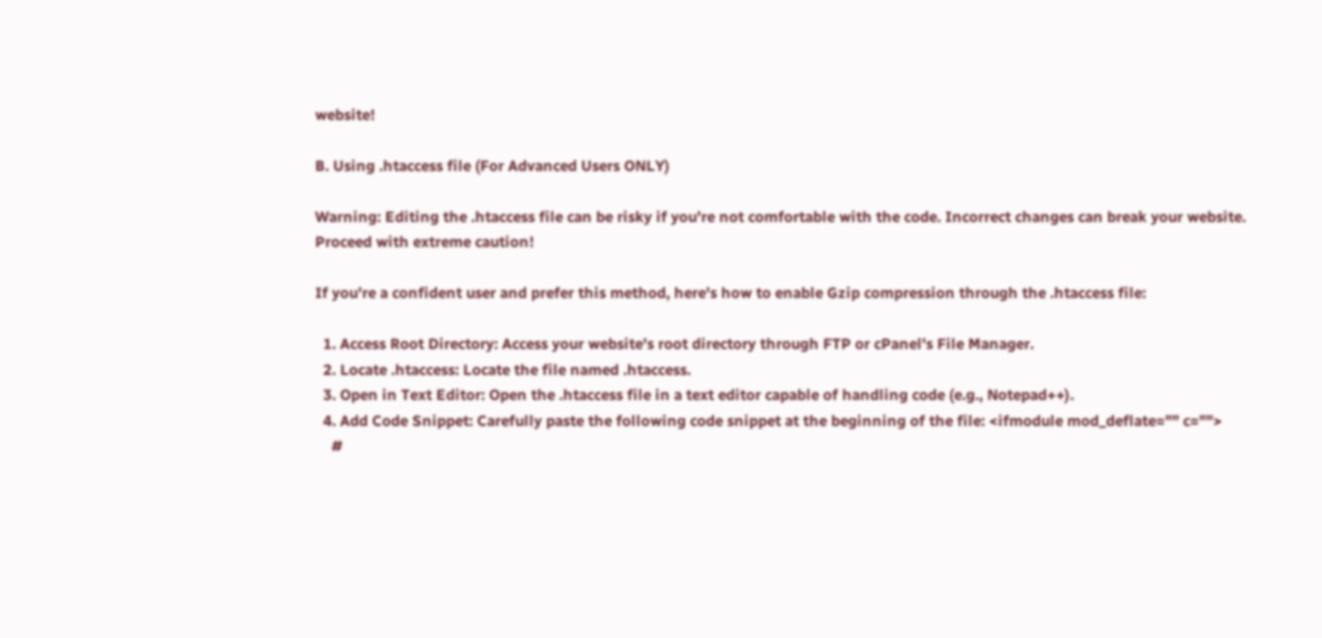website!

B. Using .htaccess file (For Advanced Users ONLY)

Warning: Editing the .htaccess file can be risky if you're not comfortable with the code. Incorrect changes can break your website. Proceed with extreme caution!

If you're a confident user and prefer this method, here's how to enable Gzip compression through the .htaccess file:

  1. Access Root Directory: Access your website's root directory through FTP or cPanel's File Manager.
  2. Locate .htaccess: Locate the file named .htaccess.
  3. Open in Text Editor: Open the .htaccess file in a text editor capable of handling code (e.g., Notepad++).
  4. Add Code Snippet: Carefully paste the following code snippet at the beginning of the file: <ifmodule mod_deflate="" c="">
    #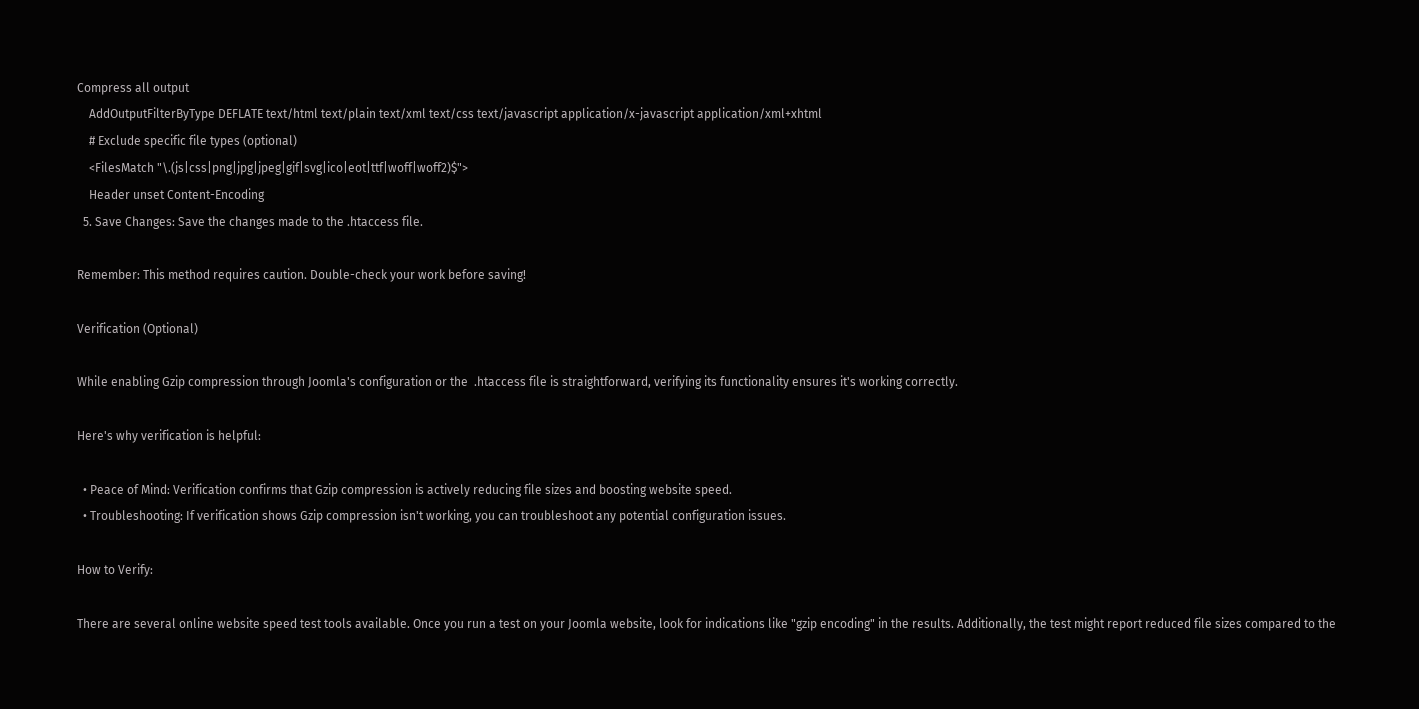Compress all output
    AddOutputFilterByType DEFLATE text/html text/plain text/xml text/css text/javascript application/x-javascript application/xml+xhtml
    # Exclude specific file types (optional)
    <FilesMatch "\.(js|css|png|jpg|jpeg|gif|svg|ico|eot|ttf|woff|woff2)$">
    Header unset Content-Encoding
  5. Save Changes: Save the changes made to the .htaccess file.

Remember: This method requires caution. Double-check your work before saving!

Verification (Optional)

While enabling Gzip compression through Joomla's configuration or the  .htaccess file is straightforward, verifying its functionality ensures it's working correctly.

Here's why verification is helpful:

  • Peace of Mind: Verification confirms that Gzip compression is actively reducing file sizes and boosting website speed.
  • Troubleshooting: If verification shows Gzip compression isn't working, you can troubleshoot any potential configuration issues.

How to Verify:

There are several online website speed test tools available. Once you run a test on your Joomla website, look for indications like "gzip encoding" in the results. Additionally, the test might report reduced file sizes compared to the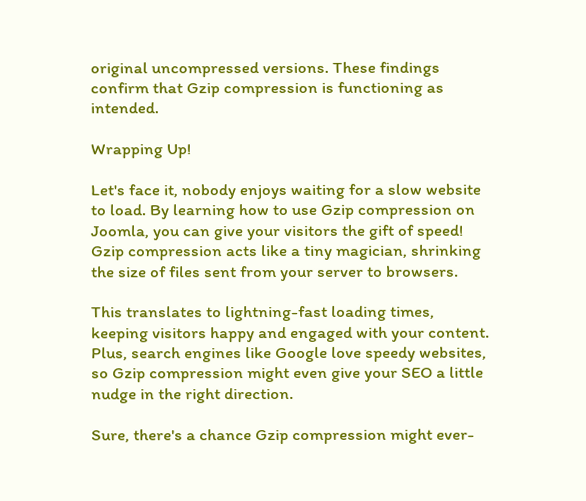original uncompressed versions. These findings confirm that Gzip compression is functioning as intended.

Wrapping Up!

Let's face it, nobody enjoys waiting for a slow website to load. By learning how to use Gzip compression on Joomla, you can give your visitors the gift of speed! Gzip compression acts like a tiny magician, shrinking the size of files sent from your server to browsers.

This translates to lightning-fast loading times, keeping visitors happy and engaged with your content. Plus, search engines like Google love speedy websites, so Gzip compression might even give your SEO a little nudge in the right direction.

Sure, there's a chance Gzip compression might ever-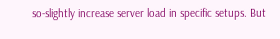so-slightly increase server load in specific setups. But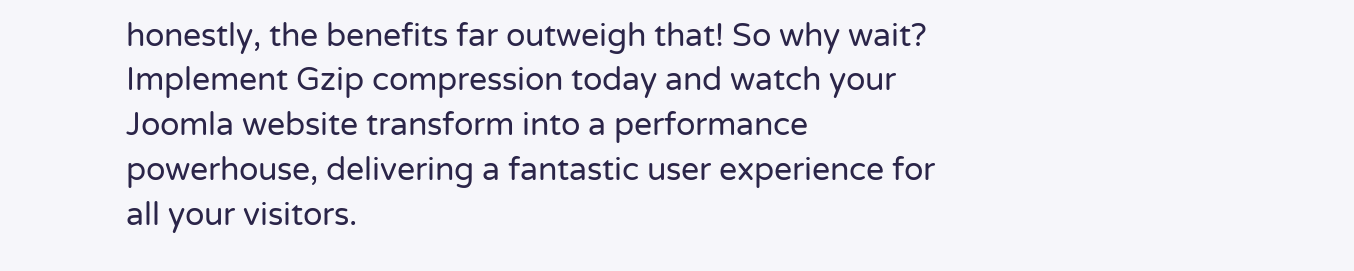honestly, the benefits far outweigh that! So why wait? Implement Gzip compression today and watch your Joomla website transform into a performance powerhouse, delivering a fantastic user experience for all your visitors.